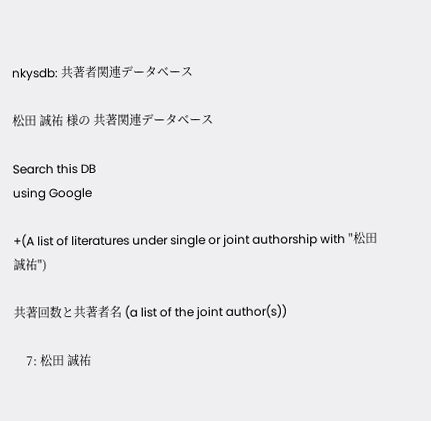nkysdb: 共著者関連データベース

松田 誠祐 様の 共著関連データベース

Search this DB
using Google

+(A list of literatures under single or joint authorship with "松田 誠祐")

共著回数と共著者名 (a list of the joint author(s))

    7: 松田 誠祐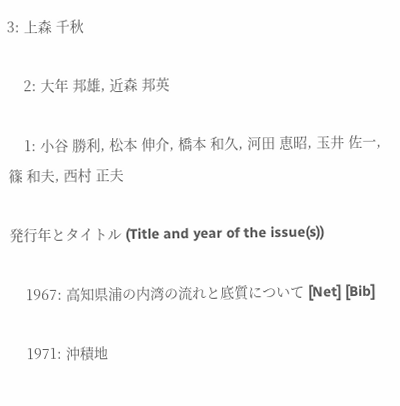3: 上森 千秋

    2: 大年 邦雄, 近森 邦英

    1: 小谷 勝利, 松本 伸介, 橋本 和久, 河田 恵昭, 玉井 佐一, 篠 和夫, 西村 正夫

発行年とタイトル (Title and year of the issue(s))

    1967: 高知県浦の内湾の流れと底質について [Net] [Bib]

    1971: 沖積地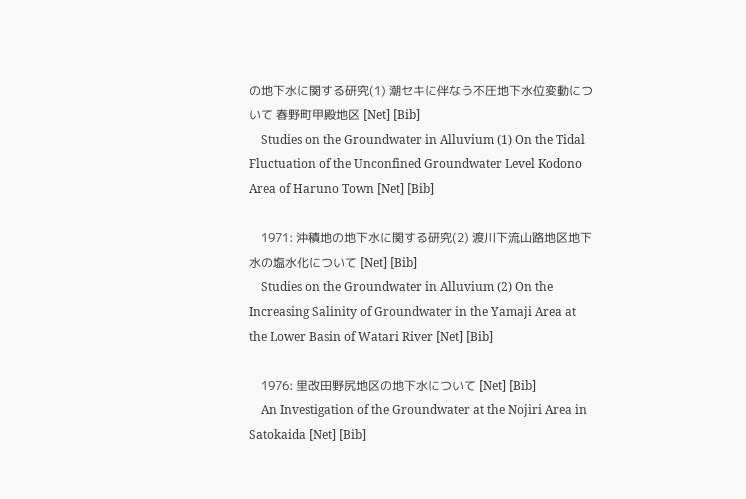の地下水に関する研究(1) 潮セキに伴なう不圧地下水位変動について 春野町甲殿地区 [Net] [Bib]
    Studies on the Groundwater in Alluvium (1) On the Tidal Fluctuation of the Unconfined Groundwater Level Kodono Area of Haruno Town [Net] [Bib]

    1971: 沖積地の地下水に関する研究(2) 渡川下流山路地区地下水の塩水化について [Net] [Bib]
    Studies on the Groundwater in Alluvium (2) On the Increasing Salinity of Groundwater in the Yamaji Area at the Lower Basin of Watari River [Net] [Bib]

    1976: 里改田野尻地区の地下水について [Net] [Bib]
    An Investigation of the Groundwater at the Nojiri Area in Satokaida [Net] [Bib]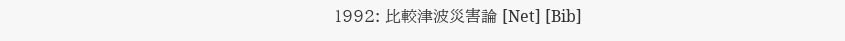1992: 比較津波災害論 [Net] [Bib]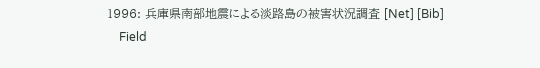1996: 兵庫県南部地震による淡路島の被害状況調査 [Net] [Bib]
    Field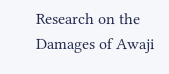Research on the Damages of Awaji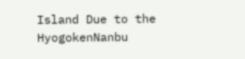Island Due to the HyogokenNanbu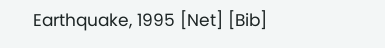Earthquake, 1995 [Net] [Bib]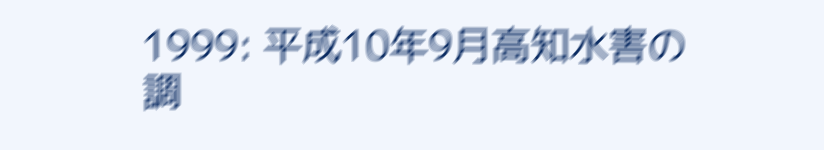1999: 平成10年9月高知水害の調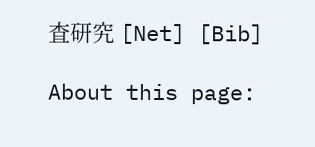査研究 [Net] [Bib]

About this page: